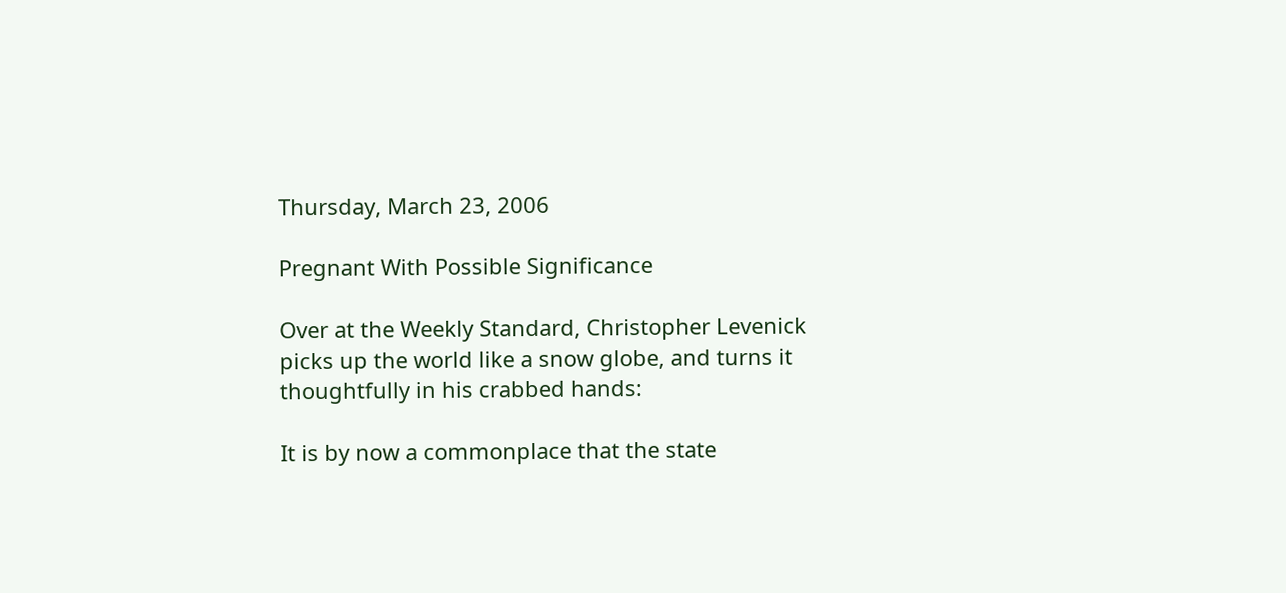Thursday, March 23, 2006

Pregnant With Possible Significance

Over at the Weekly Standard, Christopher Levenick picks up the world like a snow globe, and turns it thoughtfully in his crabbed hands:

It is by now a commonplace that the state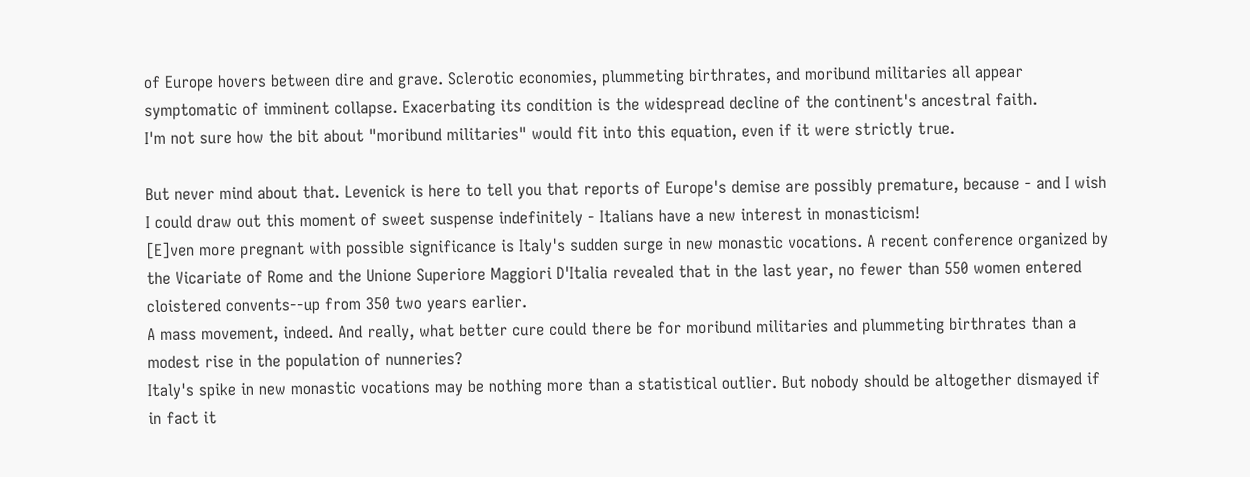of Europe hovers between dire and grave. Sclerotic economies, plummeting birthrates, and moribund militaries all appear symptomatic of imminent collapse. Exacerbating its condition is the widespread decline of the continent's ancestral faith.
I'm not sure how the bit about "moribund militaries" would fit into this equation, even if it were strictly true.

But never mind about that. Levenick is here to tell you that reports of Europe's demise are possibly premature, because - and I wish I could draw out this moment of sweet suspense indefinitely - Italians have a new interest in monasticism!
[E]ven more pregnant with possible significance is Italy's sudden surge in new monastic vocations. A recent conference organized by the Vicariate of Rome and the Unione Superiore Maggiori D'Italia revealed that in the last year, no fewer than 550 women entered cloistered convents--up from 350 two years earlier.
A mass movement, indeed. And really, what better cure could there be for moribund militaries and plummeting birthrates than a modest rise in the population of nunneries?
Italy's spike in new monastic vocations may be nothing more than a statistical outlier. But nobody should be altogether dismayed if in fact it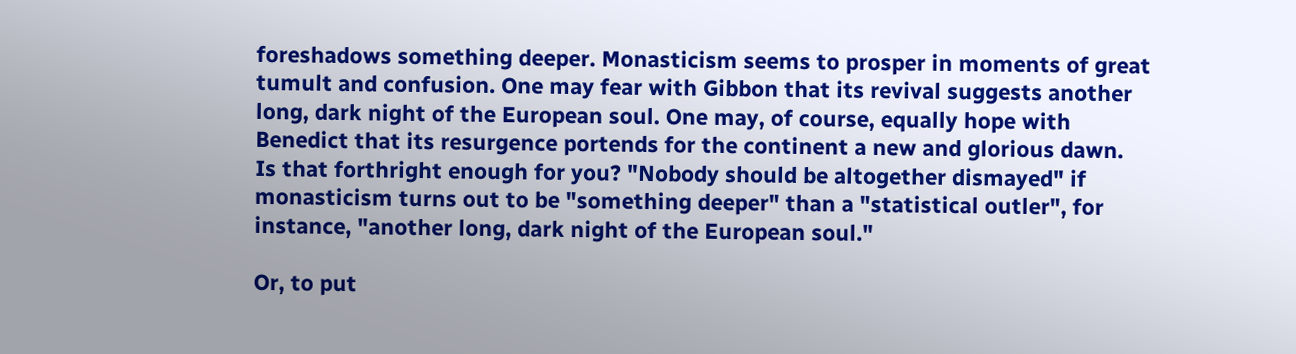foreshadows something deeper. Monasticism seems to prosper in moments of great tumult and confusion. One may fear with Gibbon that its revival suggests another long, dark night of the European soul. One may, of course, equally hope with Benedict that its resurgence portends for the continent a new and glorious dawn.
Is that forthright enough for you? "Nobody should be altogether dismayed" if monasticism turns out to be "something deeper" than a "statistical outler", for instance, "another long, dark night of the European soul."

Or, to put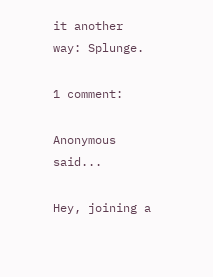it another way: Splunge.

1 comment:

Anonymous said...

Hey, joining a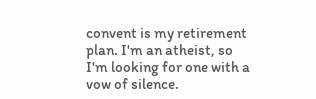convent is my retirement plan. I'm an atheist, so I'm looking for one with a vow of silence.